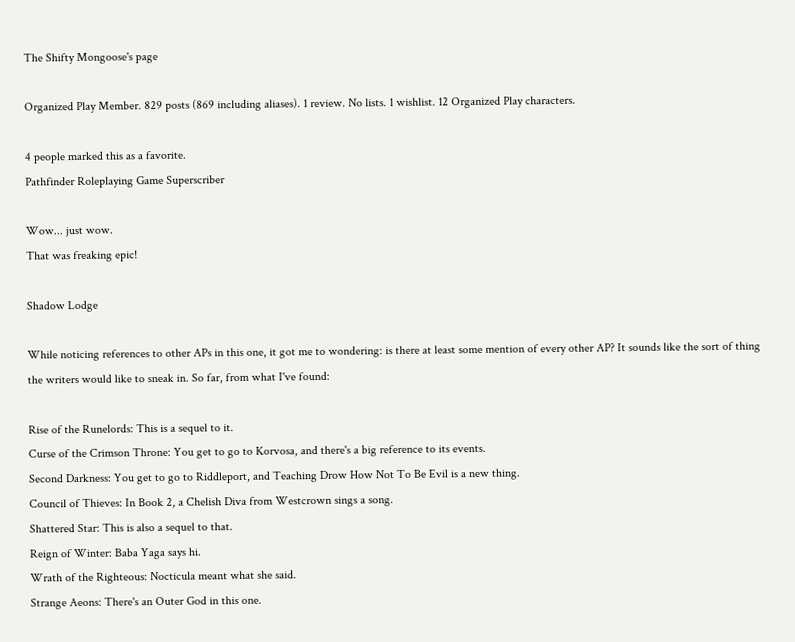The Shifty Mongoose's page

Organized Play Member. 829 posts (869 including aliases). 1 review. No lists. 1 wishlist. 12 Organized Play characters.

4 people marked this as a favorite.
Pathfinder Roleplaying Game Superscriber

Wow... just wow.
That was freaking epic!

Shadow Lodge

While noticing references to other APs in this one, it got me to wondering: is there at least some mention of every other AP? It sounds like the sort of thing the writers would like to sneak in. So far, from what I've found:

Rise of the Runelords: This is a sequel to it.
Curse of the Crimson Throne: You get to go to Korvosa, and there's a big reference to its events.
Second Darkness: You get to go to Riddleport, and Teaching Drow How Not To Be Evil is a new thing.
Council of Thieves: In Book 2, a Chelish Diva from Westcrown sings a song.
Shattered Star: This is also a sequel to that.
Reign of Winter: Baba Yaga says hi.
Wrath of the Righteous: Nocticula meant what she said.
Strange Aeons: There's an Outer God in this one.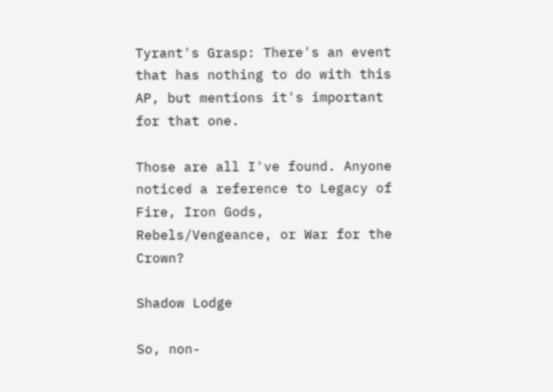Tyrant's Grasp: There's an event that has nothing to do with this AP, but mentions it's important for that one.

Those are all I've found. Anyone noticed a reference to Legacy of Fire, Iron Gods, Rebels/Vengeance, or War for the Crown?

Shadow Lodge

So, non-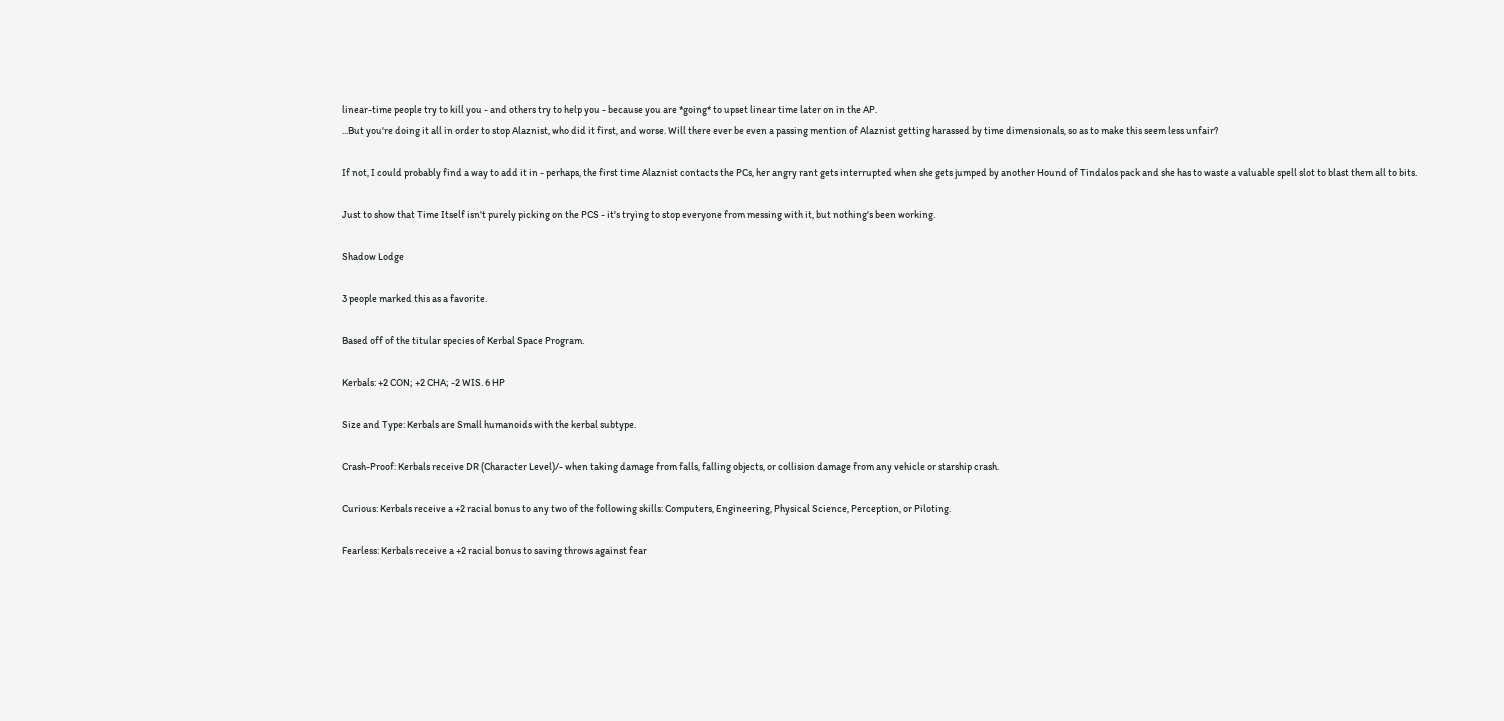linear-time people try to kill you - and others try to help you - because you are *going* to upset linear time later on in the AP.
...But you're doing it all in order to stop Alaznist, who did it first, and worse. Will there ever be even a passing mention of Alaznist getting harassed by time dimensionals, so as to make this seem less unfair?

If not, I could probably find a way to add it in - perhaps, the first time Alaznist contacts the PCs, her angry rant gets interrupted when she gets jumped by another Hound of Tindalos pack and she has to waste a valuable spell slot to blast them all to bits.

Just to show that Time Itself isn't purely picking on the PCS - it's trying to stop everyone from messing with it, but nothing's been working.

Shadow Lodge

3 people marked this as a favorite.

Based off of the titular species of Kerbal Space Program.

Kerbals: +2 CON; +2 CHA; -2 WIS. 6 HP

Size and Type: Kerbals are Small humanoids with the kerbal subtype.

Crash-Proof: Kerbals receive DR (Character Level)/- when taking damage from falls, falling objects, or collision damage from any vehicle or starship crash.

Curious: Kerbals receive a +2 racial bonus to any two of the following skills: Computers, Engineering, Physical Science, Perception, or Piloting.

Fearless: Kerbals receive a +2 racial bonus to saving throws against fear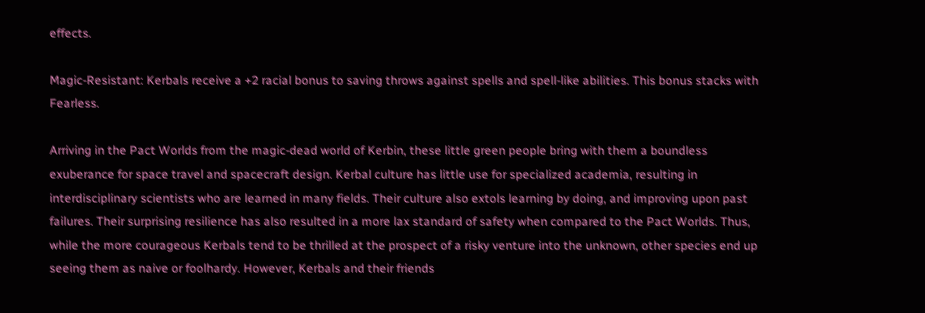effects.

Magic-Resistant: Kerbals receive a +2 racial bonus to saving throws against spells and spell-like abilities. This bonus stacks with Fearless.

Arriving in the Pact Worlds from the magic-dead world of Kerbin, these little green people bring with them a boundless exuberance for space travel and spacecraft design. Kerbal culture has little use for specialized academia, resulting in interdisciplinary scientists who are learned in many fields. Their culture also extols learning by doing, and improving upon past failures. Their surprising resilience has also resulted in a more lax standard of safety when compared to the Pact Worlds. Thus, while the more courageous Kerbals tend to be thrilled at the prospect of a risky venture into the unknown, other species end up seeing them as naive or foolhardy. However, Kerbals and their friends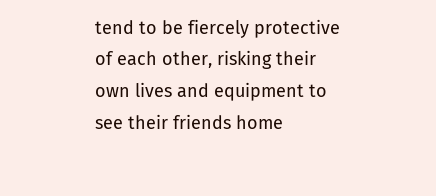tend to be fiercely protective of each other, risking their own lives and equipment to see their friends home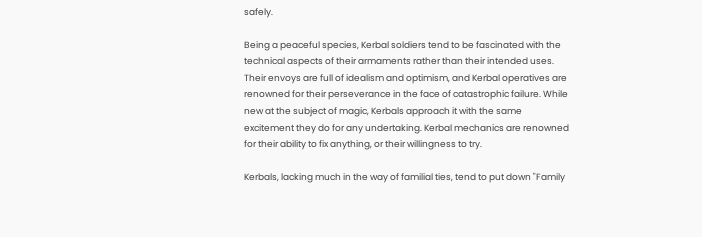safely.

Being a peaceful species, Kerbal soldiers tend to be fascinated with the technical aspects of their armaments rather than their intended uses. Their envoys are full of idealism and optimism, and Kerbal operatives are renowned for their perseverance in the face of catastrophic failure. While new at the subject of magic, Kerbals approach it with the same excitement they do for any undertaking. Kerbal mechanics are renowned for their ability to fix anything, or their willingness to try.

Kerbals, lacking much in the way of familial ties, tend to put down "Family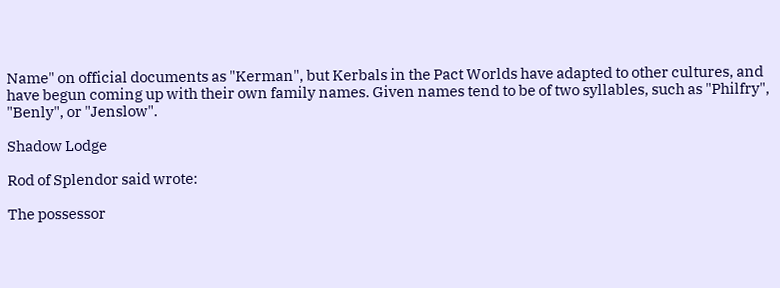Name" on official documents as "Kerman", but Kerbals in the Pact Worlds have adapted to other cultures, and have begun coming up with their own family names. Given names tend to be of two syllables, such as "Philfry", "Benly", or "Jenslow".

Shadow Lodge

Rod of Splendor said wrote:

The possessor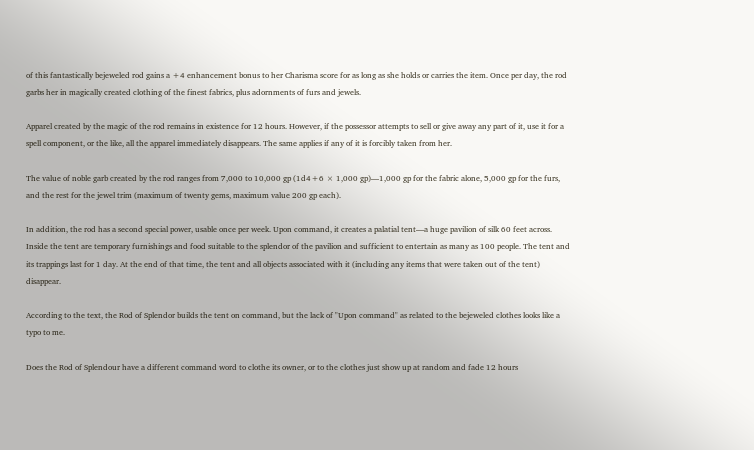of this fantastically bejeweled rod gains a +4 enhancement bonus to her Charisma score for as long as she holds or carries the item. Once per day, the rod garbs her in magically created clothing of the finest fabrics, plus adornments of furs and jewels.

Apparel created by the magic of the rod remains in existence for 12 hours. However, if the possessor attempts to sell or give away any part of it, use it for a spell component, or the like, all the apparel immediately disappears. The same applies if any of it is forcibly taken from her.

The value of noble garb created by the rod ranges from 7,000 to 10,000 gp (1d4+6 × 1,000 gp)—1,000 gp for the fabric alone, 5,000 gp for the furs, and the rest for the jewel trim (maximum of twenty gems, maximum value 200 gp each).

In addition, the rod has a second special power, usable once per week. Upon command, it creates a palatial tent—a huge pavilion of silk 60 feet across. Inside the tent are temporary furnishings and food suitable to the splendor of the pavilion and sufficient to entertain as many as 100 people. The tent and its trappings last for 1 day. At the end of that time, the tent and all objects associated with it (including any items that were taken out of the tent) disappear.

According to the text, the Rod of Splendor builds the tent on command, but the lack of "Upon command" as related to the bejeweled clothes looks like a typo to me.

Does the Rod of Splendour have a different command word to clothe its owner, or to the clothes just show up at random and fade 12 hours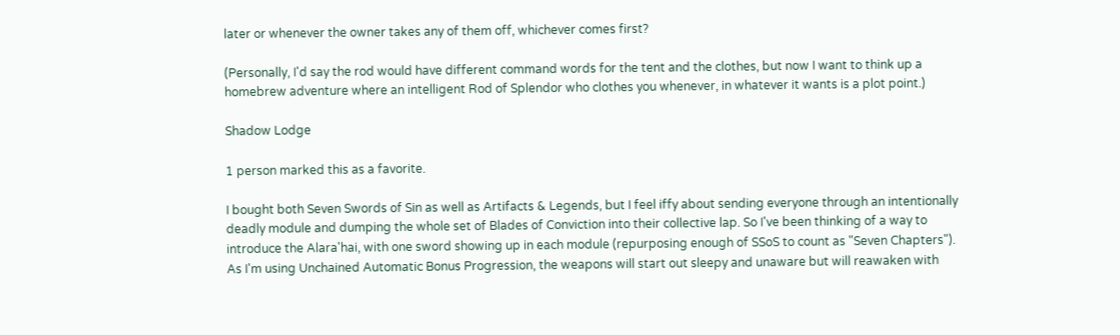later or whenever the owner takes any of them off, whichever comes first?

(Personally, I'd say the rod would have different command words for the tent and the clothes, but now I want to think up a homebrew adventure where an intelligent Rod of Splendor who clothes you whenever, in whatever it wants is a plot point.)

Shadow Lodge

1 person marked this as a favorite.

I bought both Seven Swords of Sin as well as Artifacts & Legends, but I feel iffy about sending everyone through an intentionally deadly module and dumping the whole set of Blades of Conviction into their collective lap. So I've been thinking of a way to introduce the Alara'hai, with one sword showing up in each module (repurposing enough of SSoS to count as "Seven Chapters"). As I'm using Unchained Automatic Bonus Progression, the weapons will start out sleepy and unaware but will reawaken with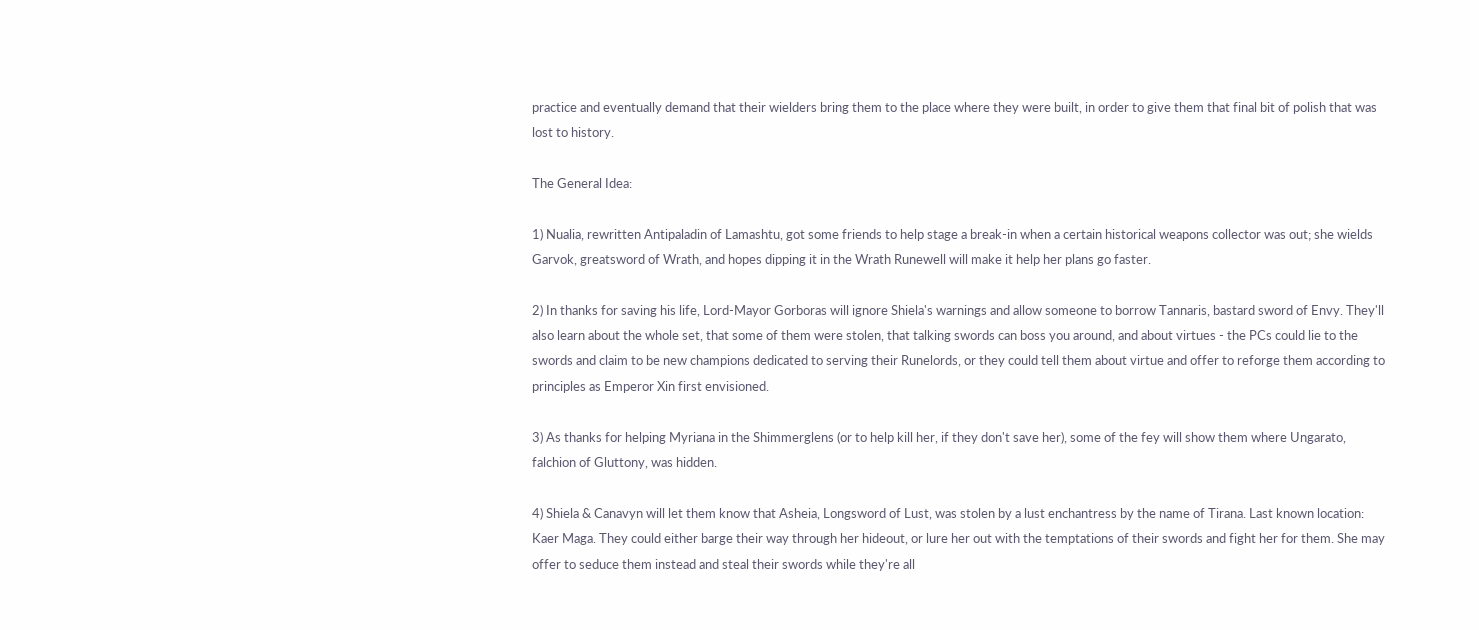practice and eventually demand that their wielders bring them to the place where they were built, in order to give them that final bit of polish that was lost to history.

The General Idea:

1) Nualia, rewritten Antipaladin of Lamashtu, got some friends to help stage a break-in when a certain historical weapons collector was out; she wields Garvok, greatsword of Wrath, and hopes dipping it in the Wrath Runewell will make it help her plans go faster.

2) In thanks for saving his life, Lord-Mayor Gorboras will ignore Shiela's warnings and allow someone to borrow Tannaris, bastard sword of Envy. They'll also learn about the whole set, that some of them were stolen, that talking swords can boss you around, and about virtues - the PCs could lie to the swords and claim to be new champions dedicated to serving their Runelords, or they could tell them about virtue and offer to reforge them according to principles as Emperor Xin first envisioned.

3) As thanks for helping Myriana in the Shimmerglens (or to help kill her, if they don't save her), some of the fey will show them where Ungarato, falchion of Gluttony, was hidden.

4) Shiela & Canavyn will let them know that Asheia, Longsword of Lust, was stolen by a lust enchantress by the name of Tirana. Last known location: Kaer Maga. They could either barge their way through her hideout, or lure her out with the temptations of their swords and fight her for them. She may offer to seduce them instead and steal their swords while they're all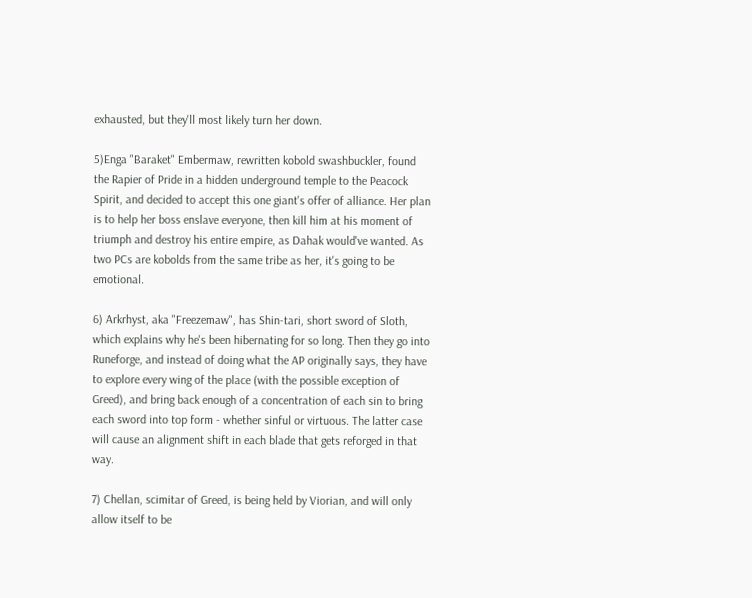exhausted, but they'll most likely turn her down.

5)Enga "Baraket" Embermaw, rewritten kobold swashbuckler, found the Rapier of Pride in a hidden underground temple to the Peacock Spirit, and decided to accept this one giant's offer of alliance. Her plan is to help her boss enslave everyone, then kill him at his moment of triumph and destroy his entire empire, as Dahak would've wanted. As two PCs are kobolds from the same tribe as her, it's going to be emotional.

6) Arkrhyst, aka "Freezemaw", has Shin-tari, short sword of Sloth, which explains why he's been hibernating for so long. Then they go into Runeforge, and instead of doing what the AP originally says, they have to explore every wing of the place (with the possible exception of Greed), and bring back enough of a concentration of each sin to bring each sword into top form - whether sinful or virtuous. The latter case will cause an alignment shift in each blade that gets reforged in that way.

7) Chellan, scimitar of Greed, is being held by Viorian, and will only allow itself to be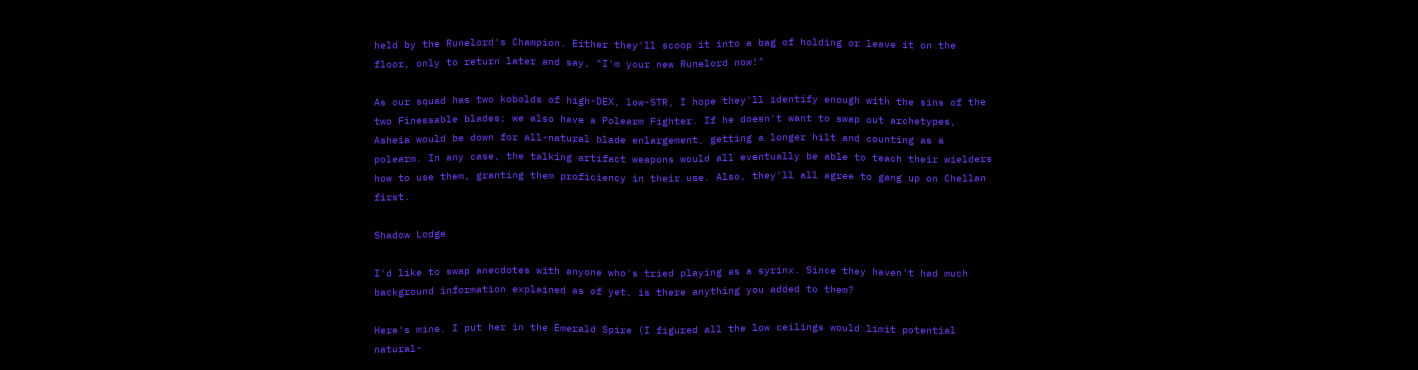held by the Runelord's Champion. Either they'll scoop it into a bag of holding or leave it on the floor, only to return later and say, "I'm your new Runelord now!"

As our squad has two kobolds of high-DEX, low-STR, I hope they'll identify enough with the sins of the two Finessable blades; we also have a Polearm Fighter. If he doesn't want to swap out archetypes, Asheia would be down for all-natural blade enlargement, getting a longer hilt and counting as a polearm. In any case, the talking artifact weapons would all eventually be able to teach their wielders how to use them, granting them proficiency in their use. Also, they'll all agree to gang up on Chellan first.

Shadow Lodge

I'd like to swap anecdotes with anyone who's tried playing as a syrinx. Since they haven't had much background information explained as of yet, is there anything you added to them?

Here's mine. I put her in the Emerald Spire (I figured all the low ceilings would limit potential natural-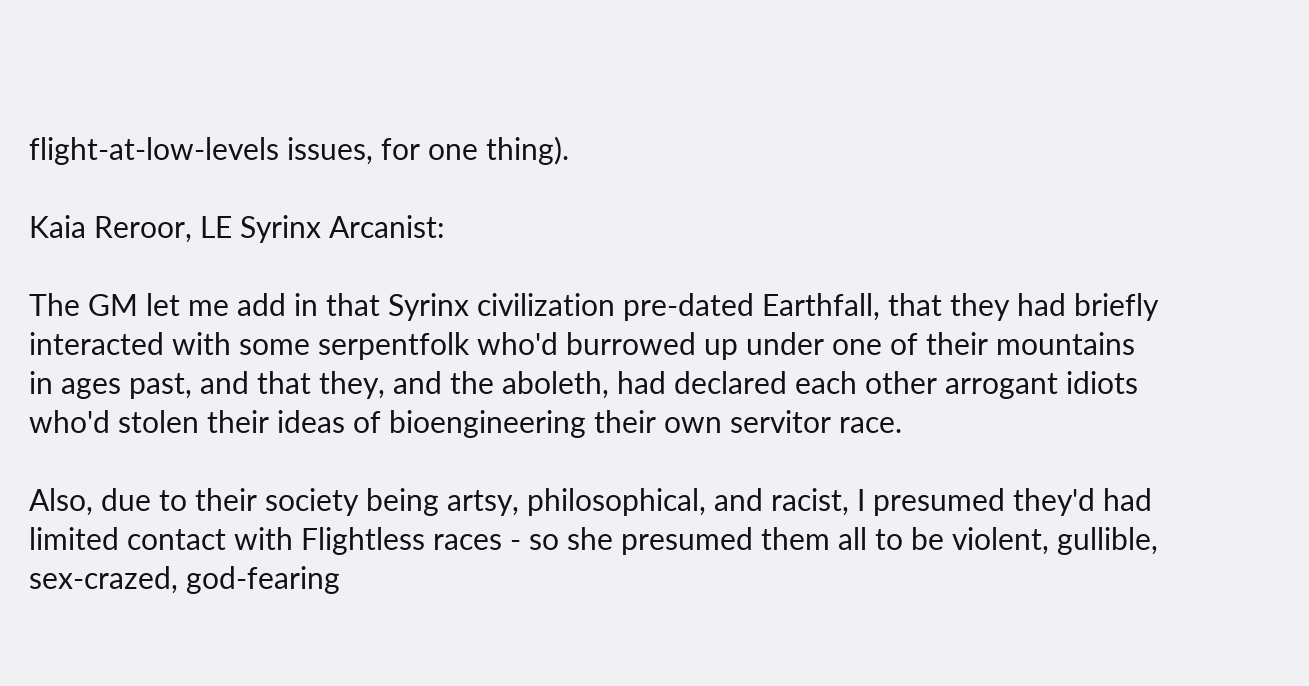flight-at-low-levels issues, for one thing).

Kaia Reroor, LE Syrinx Arcanist:

The GM let me add in that Syrinx civilization pre-dated Earthfall, that they had briefly interacted with some serpentfolk who'd burrowed up under one of their mountains in ages past, and that they, and the aboleth, had declared each other arrogant idiots who'd stolen their ideas of bioengineering their own servitor race.

Also, due to their society being artsy, philosophical, and racist, I presumed they'd had limited contact with Flightless races - so she presumed them all to be violent, gullible, sex-crazed, god-fearing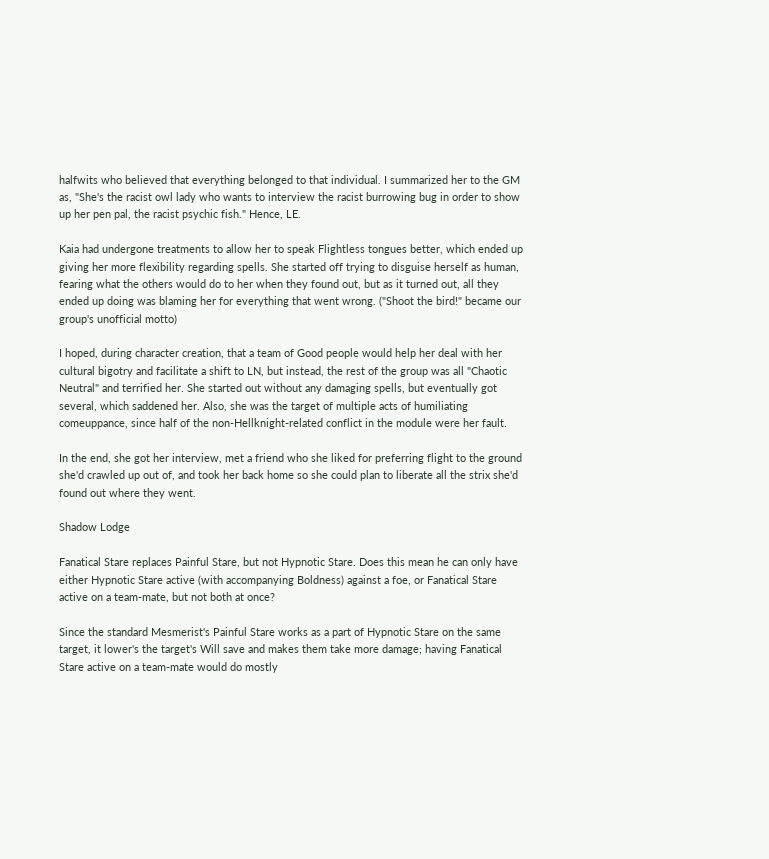halfwits who believed that everything belonged to that individual. I summarized her to the GM as, "She's the racist owl lady who wants to interview the racist burrowing bug in order to show up her pen pal, the racist psychic fish." Hence, LE.

Kaia had undergone treatments to allow her to speak Flightless tongues better, which ended up giving her more flexibility regarding spells. She started off trying to disguise herself as human, fearing what the others would do to her when they found out, but as it turned out, all they ended up doing was blaming her for everything that went wrong. ("Shoot the bird!" became our group's unofficial motto)

I hoped, during character creation, that a team of Good people would help her deal with her cultural bigotry and facilitate a shift to LN, but instead, the rest of the group was all "Chaotic Neutral" and terrified her. She started out without any damaging spells, but eventually got several, which saddened her. Also, she was the target of multiple acts of humiliating comeuppance, since half of the non-Hellknight-related conflict in the module were her fault.

In the end, she got her interview, met a friend who she liked for preferring flight to the ground she'd crawled up out of, and took her back home so she could plan to liberate all the strix she'd found out where they went.

Shadow Lodge

Fanatical Stare replaces Painful Stare, but not Hypnotic Stare. Does this mean he can only have either Hypnotic Stare active (with accompanying Boldness) against a foe, or Fanatical Stare active on a team-mate, but not both at once?

Since the standard Mesmerist's Painful Stare works as a part of Hypnotic Stare on the same target, it lower's the target's Will save and makes them take more damage; having Fanatical Stare active on a team-mate would do mostly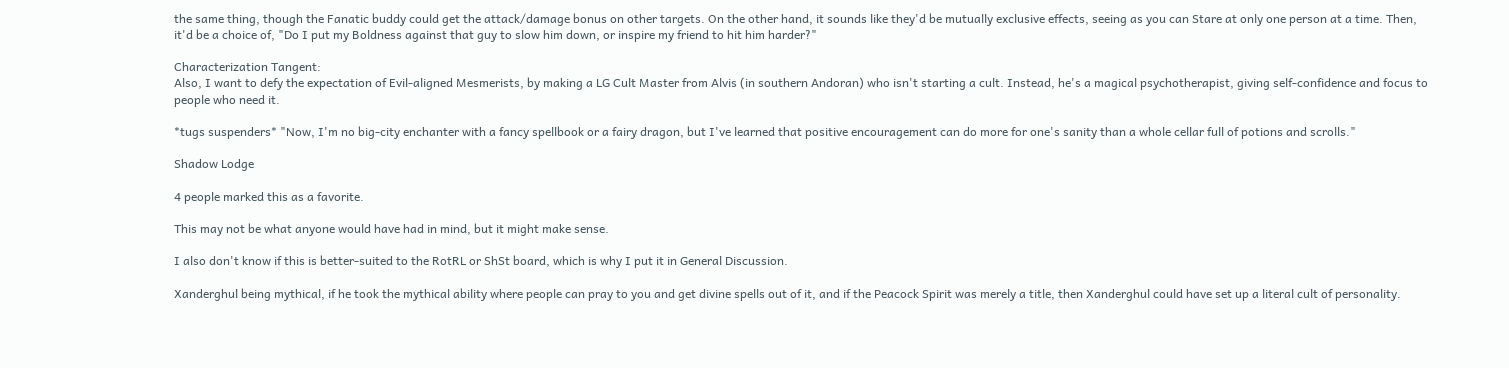the same thing, though the Fanatic buddy could get the attack/damage bonus on other targets. On the other hand, it sounds like they'd be mutually exclusive effects, seeing as you can Stare at only one person at a time. Then, it'd be a choice of, "Do I put my Boldness against that guy to slow him down, or inspire my friend to hit him harder?"

Characterization Tangent:
Also, I want to defy the expectation of Evil-aligned Mesmerists, by making a LG Cult Master from Alvis (in southern Andoran) who isn't starting a cult. Instead, he's a magical psychotherapist, giving self-confidence and focus to people who need it.

*tugs suspenders* "Now, I'm no big-city enchanter with a fancy spellbook or a fairy dragon, but I've learned that positive encouragement can do more for one's sanity than a whole cellar full of potions and scrolls."

Shadow Lodge

4 people marked this as a favorite.

This may not be what anyone would have had in mind, but it might make sense.

I also don't know if this is better-suited to the RotRL or ShSt board, which is why I put it in General Discussion.

Xanderghul being mythical, if he took the mythical ability where people can pray to you and get divine spells out of it, and if the Peacock Spirit was merely a title, then Xanderghul could have set up a literal cult of personality.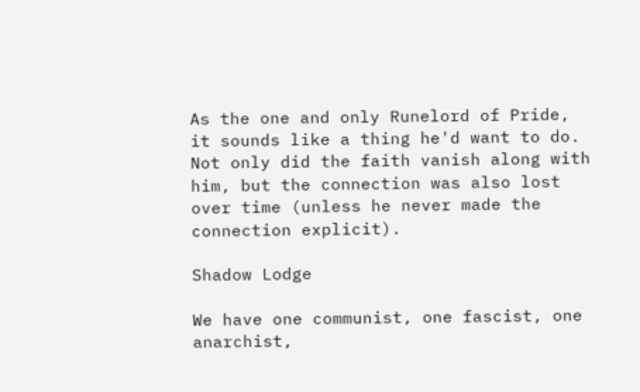As the one and only Runelord of Pride, it sounds like a thing he'd want to do. Not only did the faith vanish along with him, but the connection was also lost over time (unless he never made the connection explicit).

Shadow Lodge

We have one communist, one fascist, one anarchist,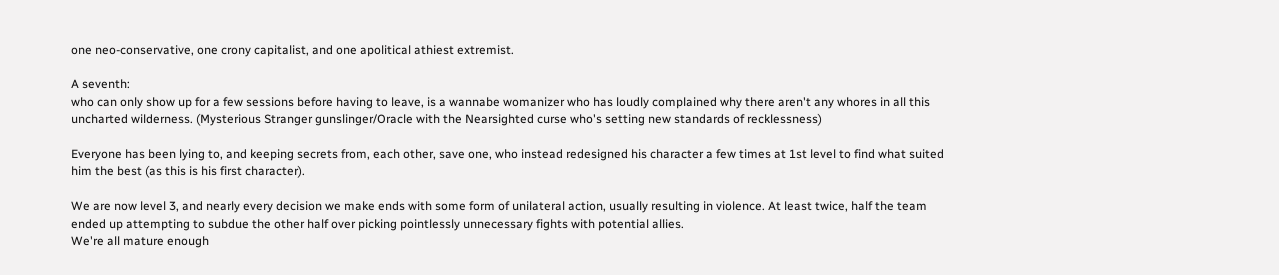one neo-conservative, one crony capitalist, and one apolitical athiest extremist.

A seventh:
who can only show up for a few sessions before having to leave, is a wannabe womanizer who has loudly complained why there aren't any whores in all this uncharted wilderness. (Mysterious Stranger gunslinger/Oracle with the Nearsighted curse who's setting new standards of recklessness)

Everyone has been lying to, and keeping secrets from, each other, save one, who instead redesigned his character a few times at 1st level to find what suited him the best (as this is his first character).

We are now level 3, and nearly every decision we make ends with some form of unilateral action, usually resulting in violence. At least twice, half the team ended up attempting to subdue the other half over picking pointlessly unnecessary fights with potential allies.
We're all mature enough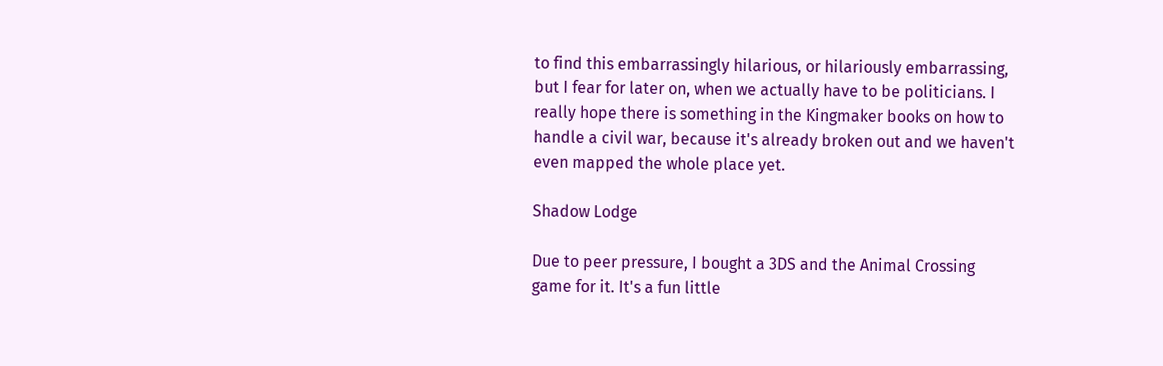to find this embarrassingly hilarious, or hilariously embarrassing, but I fear for later on, when we actually have to be politicians. I really hope there is something in the Kingmaker books on how to handle a civil war, because it's already broken out and we haven't even mapped the whole place yet.

Shadow Lodge

Due to peer pressure, I bought a 3DS and the Animal Crossing game for it. It's a fun little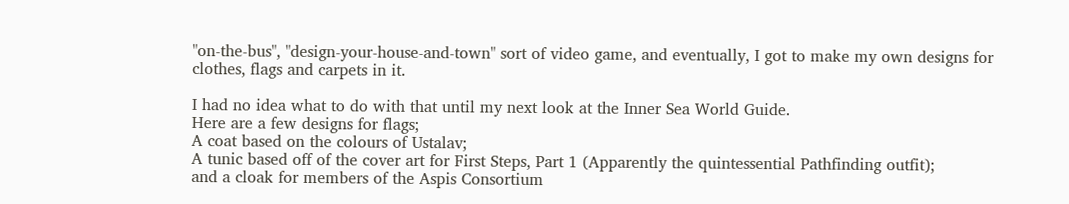"on-the-bus", "design-your-house-and-town" sort of video game, and eventually, I got to make my own designs for clothes, flags and carpets in it.

I had no idea what to do with that until my next look at the Inner Sea World Guide.
Here are a few designs for flags;
A coat based on the colours of Ustalav;
A tunic based off of the cover art for First Steps, Part 1 (Apparently the quintessential Pathfinding outfit);
and a cloak for members of the Aspis Consortium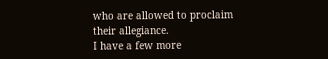who are allowed to proclaim their allegiance.
I have a few more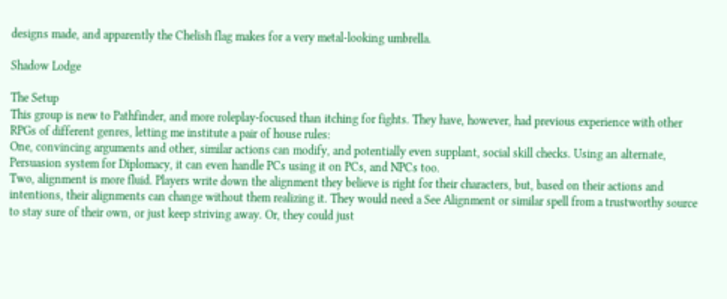designs made, and apparently the Chelish flag makes for a very metal-looking umbrella.

Shadow Lodge

The Setup
This group is new to Pathfinder, and more roleplay-focused than itching for fights. They have, however, had previous experience with other RPGs of different genres, letting me institute a pair of house rules:
One, convincing arguments and other, similar actions can modify, and potentially even supplant, social skill checks. Using an alternate, Persuasion system for Diplomacy, it can even handle PCs using it on PCs, and NPCs too.
Two, alignment is more fluid. Players write down the alignment they believe is right for their characters, but, based on their actions and intentions, their alignments can change without them realizing it. They would need a See Alignment or similar spell from a trustworthy source to stay sure of their own, or just keep striving away. Or, they could just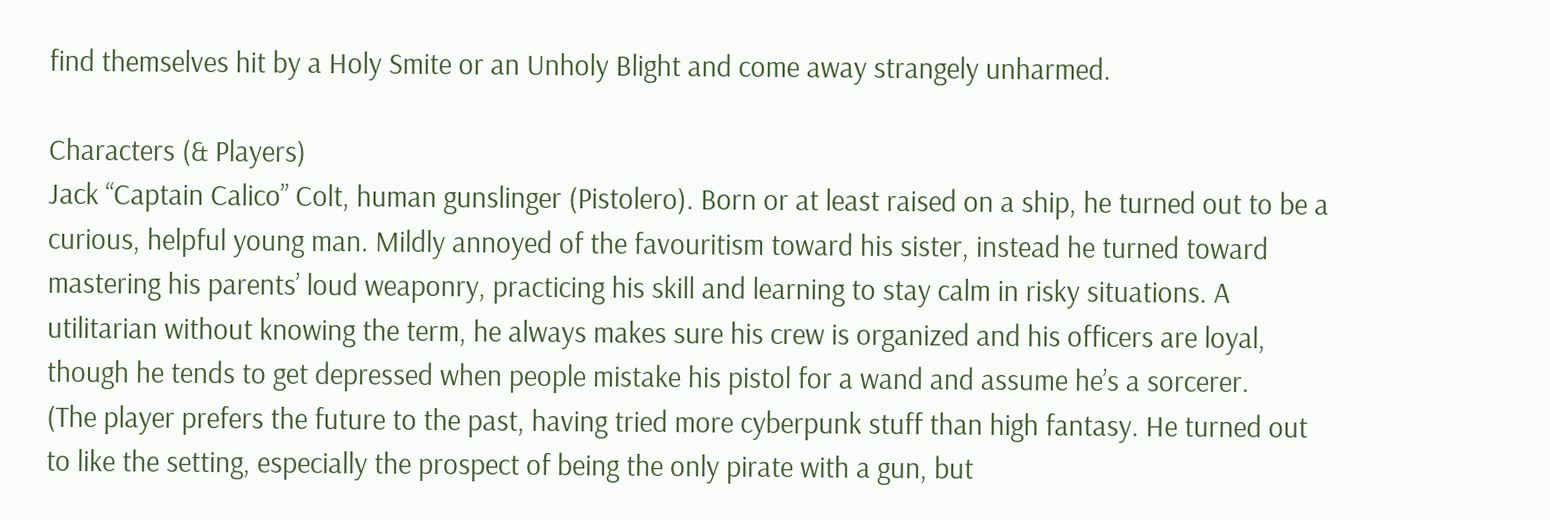find themselves hit by a Holy Smite or an Unholy Blight and come away strangely unharmed.

Characters (& Players)
Jack “Captain Calico” Colt, human gunslinger (Pistolero). Born or at least raised on a ship, he turned out to be a curious, helpful young man. Mildly annoyed of the favouritism toward his sister, instead he turned toward mastering his parents’ loud weaponry, practicing his skill and learning to stay calm in risky situations. A utilitarian without knowing the term, he always makes sure his crew is organized and his officers are loyal, though he tends to get depressed when people mistake his pistol for a wand and assume he’s a sorcerer.
(The player prefers the future to the past, having tried more cyberpunk stuff than high fantasy. He turned out to like the setting, especially the prospect of being the only pirate with a gun, but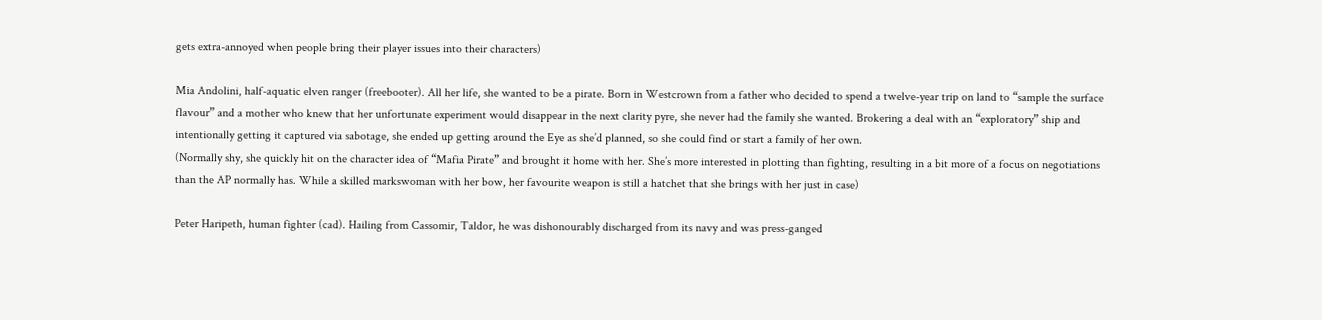gets extra-annoyed when people bring their player issues into their characters)

Mia Andolini, half-aquatic elven ranger (freebooter). All her life, she wanted to be a pirate. Born in Westcrown from a father who decided to spend a twelve-year trip on land to “sample the surface flavour” and a mother who knew that her unfortunate experiment would disappear in the next clarity pyre, she never had the family she wanted. Brokering a deal with an “exploratory” ship and intentionally getting it captured via sabotage, she ended up getting around the Eye as she’d planned, so she could find or start a family of her own.
(Normally shy, she quickly hit on the character idea of “Mafia Pirate” and brought it home with her. She’s more interested in plotting than fighting, resulting in a bit more of a focus on negotiations than the AP normally has. While a skilled markswoman with her bow, her favourite weapon is still a hatchet that she brings with her just in case)

Peter Haripeth, human fighter (cad). Hailing from Cassomir, Taldor, he was dishonourably discharged from its navy and was press-ganged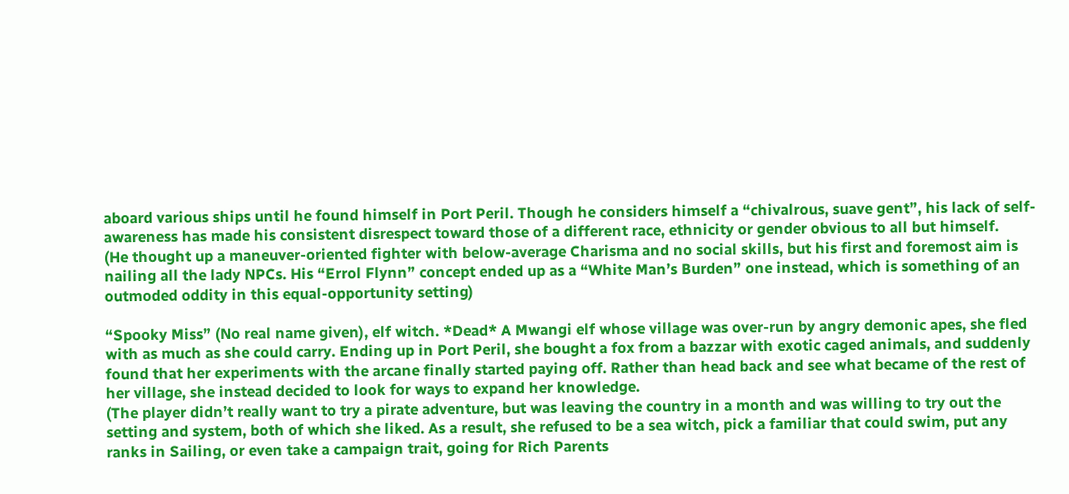aboard various ships until he found himself in Port Peril. Though he considers himself a “chivalrous, suave gent”, his lack of self-awareness has made his consistent disrespect toward those of a different race, ethnicity or gender obvious to all but himself.
(He thought up a maneuver-oriented fighter with below-average Charisma and no social skills, but his first and foremost aim is nailing all the lady NPCs. His “Errol Flynn” concept ended up as a “White Man’s Burden” one instead, which is something of an outmoded oddity in this equal-opportunity setting)

“Spooky Miss” (No real name given), elf witch. *Dead* A Mwangi elf whose village was over-run by angry demonic apes, she fled with as much as she could carry. Ending up in Port Peril, she bought a fox from a bazzar with exotic caged animals, and suddenly found that her experiments with the arcane finally started paying off. Rather than head back and see what became of the rest of her village, she instead decided to look for ways to expand her knowledge.
(The player didn’t really want to try a pirate adventure, but was leaving the country in a month and was willing to try out the setting and system, both of which she liked. As a result, she refused to be a sea witch, pick a familiar that could swim, put any ranks in Sailing, or even take a campaign trait, going for Rich Parents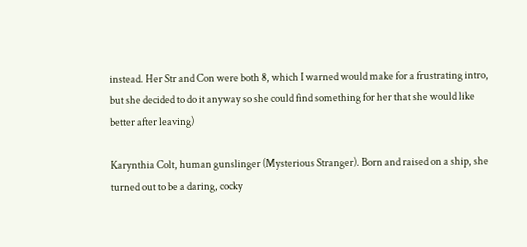instead. Her Str and Con were both 8, which I warned would make for a frustrating intro, but she decided to do it anyway so she could find something for her that she would like better after leaving)

Karynthia Colt, human gunslinger (Mysterious Stranger). Born and raised on a ship, she turned out to be a daring, cocky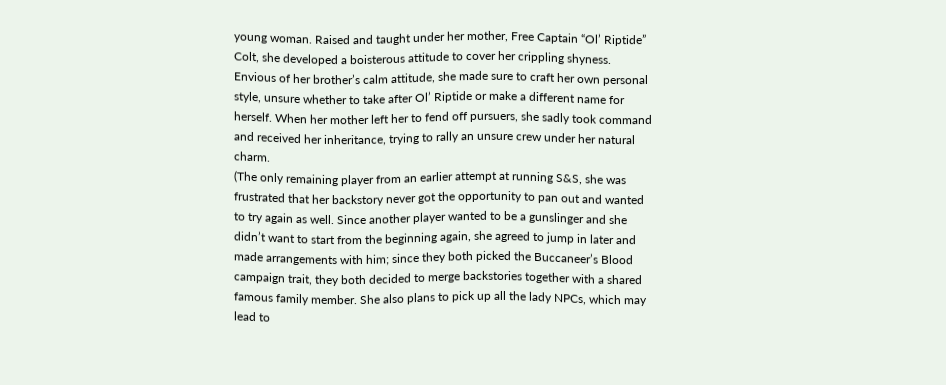young woman. Raised and taught under her mother, Free Captain “Ol’ Riptide” Colt, she developed a boisterous attitude to cover her crippling shyness. Envious of her brother’s calm attitude, she made sure to craft her own personal style, unsure whether to take after Ol’ Riptide or make a different name for herself. When her mother left her to fend off pursuers, she sadly took command and received her inheritance, trying to rally an unsure crew under her natural charm.
(The only remaining player from an earlier attempt at running S&S, she was frustrated that her backstory never got the opportunity to pan out and wanted to try again as well. Since another player wanted to be a gunslinger and she didn’t want to start from the beginning again, she agreed to jump in later and made arrangements with him; since they both picked the Buccaneer’s Blood campaign trait, they both decided to merge backstories together with a shared famous family member. She also plans to pick up all the lady NPCs, which may lead to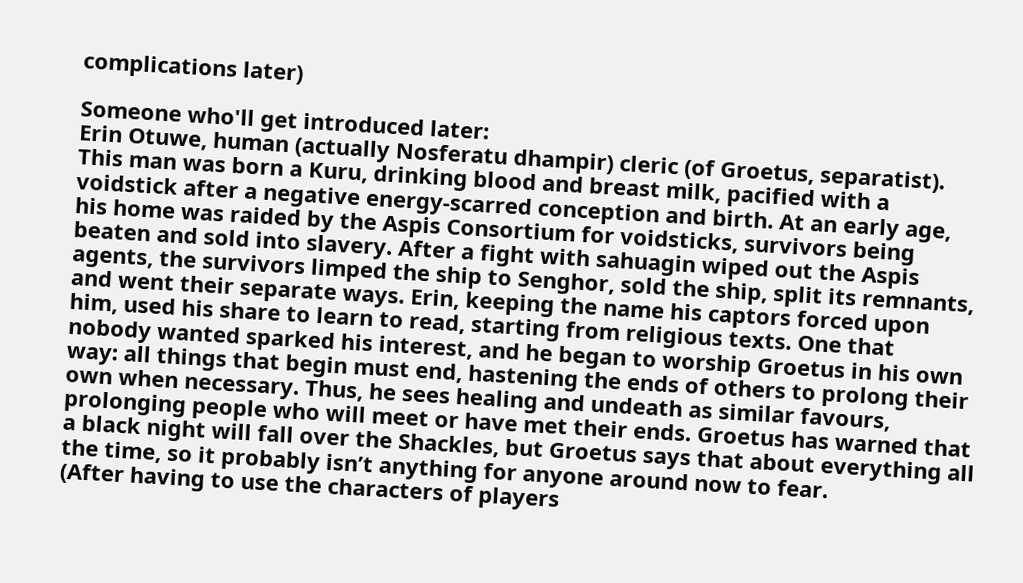complications later)

Someone who'll get introduced later:
Erin Otuwe, human (actually Nosferatu dhampir) cleric (of Groetus, separatist). This man was born a Kuru, drinking blood and breast milk, pacified with a voidstick after a negative energy-scarred conception and birth. At an early age, his home was raided by the Aspis Consortium for voidsticks, survivors being beaten and sold into slavery. After a fight with sahuagin wiped out the Aspis agents, the survivors limped the ship to Senghor, sold the ship, split its remnants, and went their separate ways. Erin, keeping the name his captors forced upon him, used his share to learn to read, starting from religious texts. One that nobody wanted sparked his interest, and he began to worship Groetus in his own way: all things that begin must end, hastening the ends of others to prolong their own when necessary. Thus, he sees healing and undeath as similar favours, prolonging people who will meet or have met their ends. Groetus has warned that a black night will fall over the Shackles, but Groetus says that about everything all the time, so it probably isn’t anything for anyone around now to fear.
(After having to use the characters of players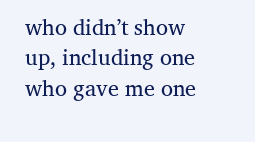who didn’t show up, including one who gave me one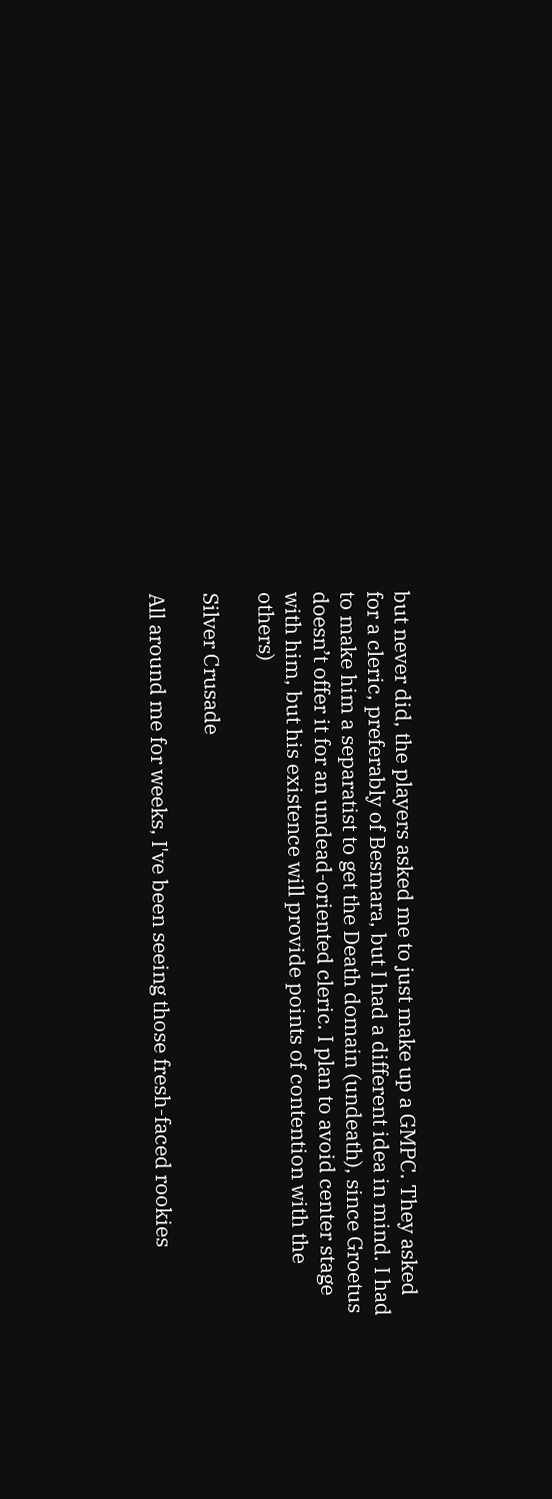but never did, the players asked me to just make up a GMPC. They asked for a cleric, preferably of Besmara, but I had a different idea in mind. I had to make him a separatist to get the Death domain (undeath), since Groetus doesn’t offer it for an undead-oriented cleric. I plan to avoid center stage with him, but his existence will provide points of contention with the others)

Silver Crusade

All around me for weeks, I've been seeing those fresh-faced rookies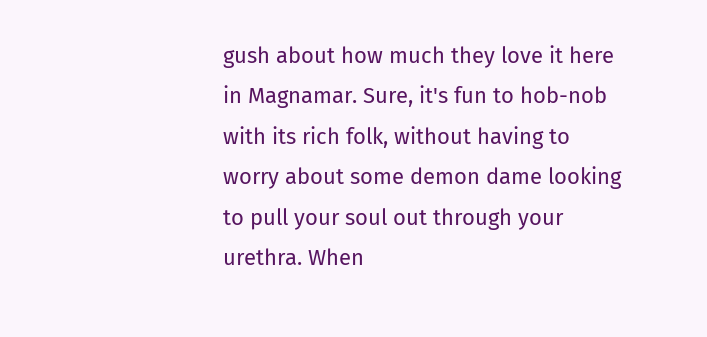gush about how much they love it here in Magnamar. Sure, it's fun to hob-nob with its rich folk, without having to worry about some demon dame looking to pull your soul out through your urethra. When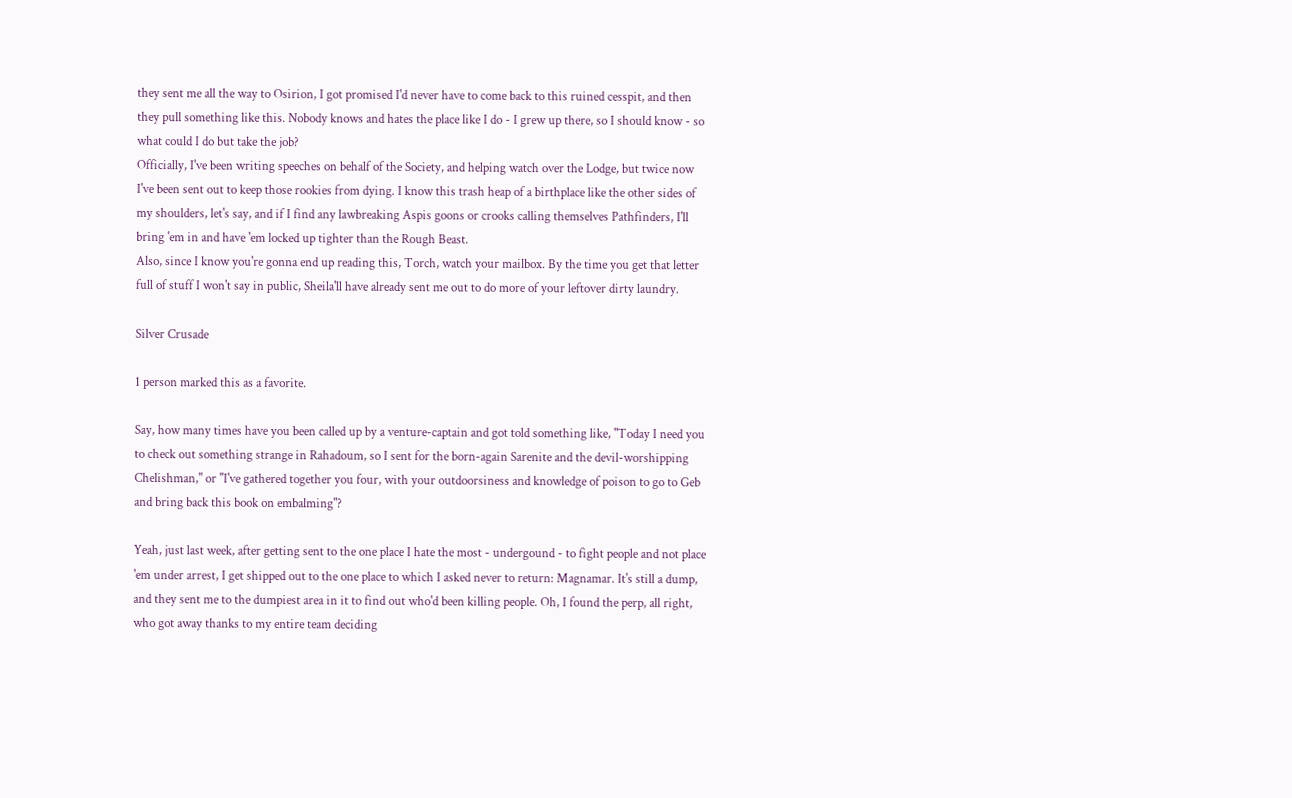they sent me all the way to Osirion, I got promised I'd never have to come back to this ruined cesspit, and then they pull something like this. Nobody knows and hates the place like I do - I grew up there, so I should know - so what could I do but take the job?
Officially, I've been writing speeches on behalf of the Society, and helping watch over the Lodge, but twice now I've been sent out to keep those rookies from dying. I know this trash heap of a birthplace like the other sides of my shoulders, let's say, and if I find any lawbreaking Aspis goons or crooks calling themselves Pathfinders, I'll bring 'em in and have 'em locked up tighter than the Rough Beast.
Also, since I know you're gonna end up reading this, Torch, watch your mailbox. By the time you get that letter full of stuff I won't say in public, Sheila'll have already sent me out to do more of your leftover dirty laundry.

Silver Crusade

1 person marked this as a favorite.

Say, how many times have you been called up by a venture-captain and got told something like, "Today I need you to check out something strange in Rahadoum, so I sent for the born-again Sarenite and the devil-worshipping Chelishman," or "I've gathered together you four, with your outdoorsiness and knowledge of poison to go to Geb and bring back this book on embalming"?

Yeah, just last week, after getting sent to the one place I hate the most - undergound - to fight people and not place 'em under arrest, I get shipped out to the one place to which I asked never to return: Magnamar. It's still a dump, and they sent me to the dumpiest area in it to find out who'd been killing people. Oh, I found the perp, all right, who got away thanks to my entire team deciding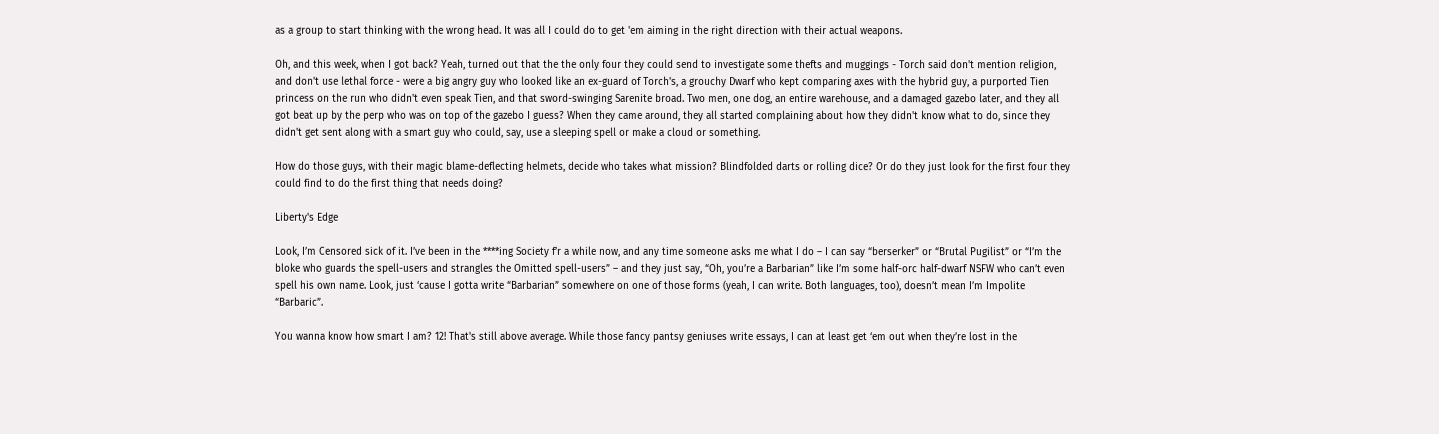as a group to start thinking with the wrong head. It was all I could do to get 'em aiming in the right direction with their actual weapons.

Oh, and this week, when I got back? Yeah, turned out that the the only four they could send to investigate some thefts and muggings - Torch said don't mention religion, and don't use lethal force - were a big angry guy who looked like an ex-guard of Torch's, a grouchy Dwarf who kept comparing axes with the hybrid guy, a purported Tien princess on the run who didn't even speak Tien, and that sword-swinging Sarenite broad. Two men, one dog, an entire warehouse, and a damaged gazebo later, and they all got beat up by the perp who was on top of the gazebo I guess? When they came around, they all started complaining about how they didn't know what to do, since they didn't get sent along with a smart guy who could, say, use a sleeping spell or make a cloud or something.

How do those guys, with their magic blame-deflecting helmets, decide who takes what mission? Blindfolded darts or rolling dice? Or do they just look for the first four they could find to do the first thing that needs doing?

Liberty's Edge

Look, I’m Censored sick of it. I’ve been in the ****ing Society f’r a while now, and any time someone asks me what I do – I can say “berserker” or “Brutal Pugilist” or “I’m the bloke who guards the spell-users and strangles the Omitted spell-users” – and they just say, “Oh, you’re a Barbarian” like I’m some half-orc half-dwarf NSFW who can’t even spell his own name. Look, just ‘cause I gotta write “Barbarian” somewhere on one of those forms (yeah, I can write. Both languages, too), doesn’t mean I’m Impolite “Barbaric”.

You wanna know how smart I am? 12! That's still above average. While those fancy pantsy geniuses write essays, I can at least get ‘em out when they’re lost in the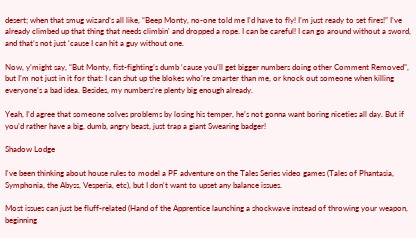desert; when that smug wizard’s all like, “Beep Monty, no-one told me I’d have to fly! I’m just ready to set fires!” I’ve already climbed up that thing that needs climbin' and dropped a rope. I can be careful! I can go around without a sword, and that’s not just ‘cause I can hit a guy without one.

Now, y’might say, “But Monty, fist-fighting’s dumb ‘cause you’ll get bigger numbers doing other Comment Removed”, but I’m not just in it for that: I can shut up the blokes who’re smarter than me, or knock out someone when killing everyone’s a bad idea. Besides, my numbers’re plenty big enough already.

Yeah, I’d agree that someone solves problems by losing his temper, he’s not gonna want boring niceties all day. But if you’d rather have a big, dumb, angry beast, just trap a giant Swearing badger!

Shadow Lodge

I've been thinking about house rules to model a PF adventure on the Tales Series video games (Tales of Phantasia, Symphonia, the Abyss, Vesperia, etc), but I don't want to upset any balance issues.

Most issues can just be fluff-related (Hand of the Apprentice launching a shockwave instead of throwing your weapon, beginning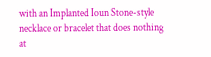with an Implanted Ioun Stone-style necklace or bracelet that does nothing at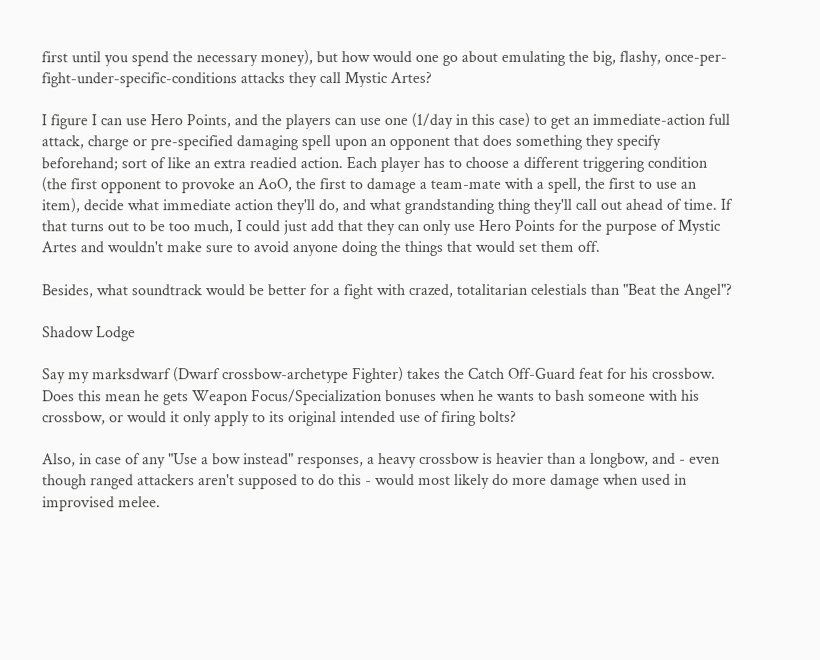first until you spend the necessary money), but how would one go about emulating the big, flashy, once-per-fight-under-specific-conditions attacks they call Mystic Artes?

I figure I can use Hero Points, and the players can use one (1/day in this case) to get an immediate-action full attack, charge or pre-specified damaging spell upon an opponent that does something they specify beforehand; sort of like an extra readied action. Each player has to choose a different triggering condition (the first opponent to provoke an AoO, the first to damage a team-mate with a spell, the first to use an item), decide what immediate action they'll do, and what grandstanding thing they'll call out ahead of time. If that turns out to be too much, I could just add that they can only use Hero Points for the purpose of Mystic Artes and wouldn't make sure to avoid anyone doing the things that would set them off.

Besides, what soundtrack would be better for a fight with crazed, totalitarian celestials than "Beat the Angel"?

Shadow Lodge

Say my marksdwarf (Dwarf crossbow-archetype Fighter) takes the Catch Off-Guard feat for his crossbow. Does this mean he gets Weapon Focus/Specialization bonuses when he wants to bash someone with his crossbow, or would it only apply to its original intended use of firing bolts?

Also, in case of any "Use a bow instead" responses, a heavy crossbow is heavier than a longbow, and - even though ranged attackers aren't supposed to do this - would most likely do more damage when used in improvised melee.